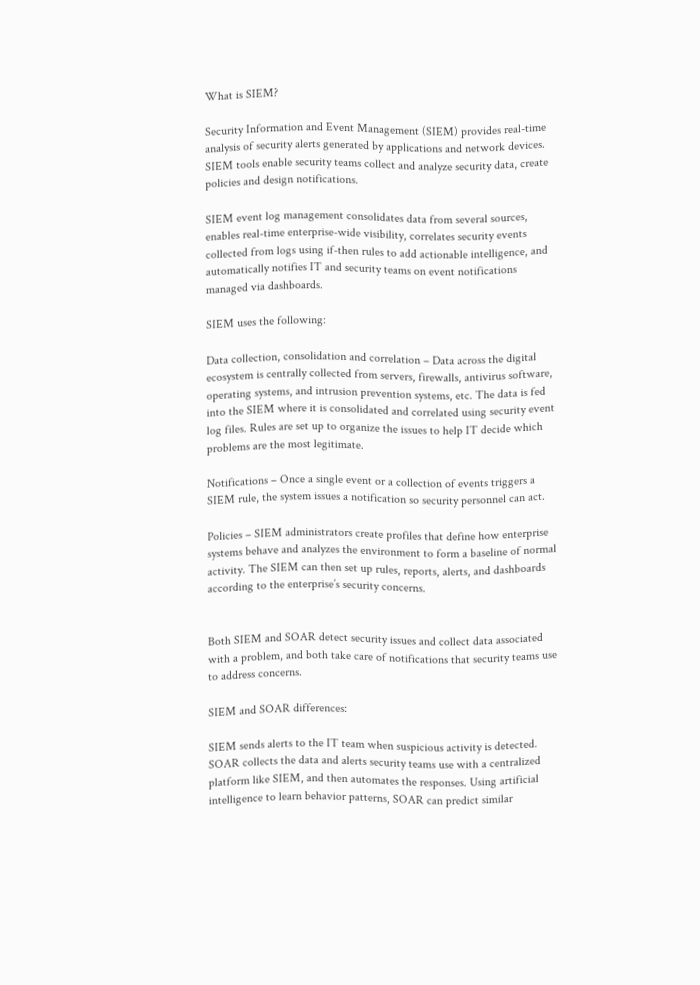What is SIEM?

Security Information and Event Management (SIEM) provides real-time analysis of security alerts generated by applications and network devices. SIEM tools enable security teams collect and analyze security data, create policies and design notifications.

SIEM event log management consolidates data from several sources, enables real-time enterprise-wide visibility, correlates security events collected from logs using if-then rules to add actionable intelligence, and automatically notifies IT and security teams on event notifications managed via dashboards.

SIEM uses the following:

Data collection, consolidation and correlation – Data across the digital ecosystem is centrally collected from servers, firewalls, antivirus software, operating systems, and intrusion prevention systems, etc. The data is fed into the SIEM where it is consolidated and correlated using security event log files. Rules are set up to organize the issues to help IT decide which problems are the most legitimate.

Notifications – Once a single event or a collection of events triggers a SIEM rule, the system issues a notification so security personnel can act.

Policies – SIEM administrators create profiles that define how enterprise systems behave and analyzes the environment to form a baseline of normal activity. The SIEM can then set up rules, reports, alerts, and dashboards according to the enterprise’s security concerns.


Both SIEM and SOAR detect security issues and collect data associated with a problem, and both take care of notifications that security teams use to address concerns.

SIEM and SOAR differences:

SIEM sends alerts to the IT team when suspicious activity is detected. SOAR collects the data and alerts security teams use with a centralized platform like SIEM, and then automates the responses. Using artificial intelligence to learn behavior patterns, SOAR can predict similar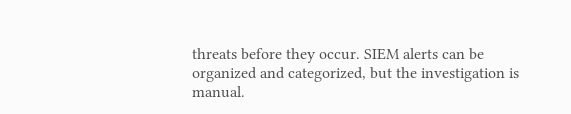threats before they occur. SIEM alerts can be organized and categorized, but the investigation is manual.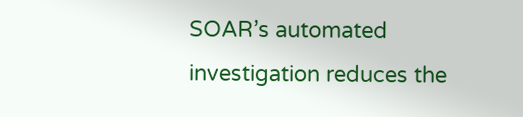SOAR’s automated investigation reduces the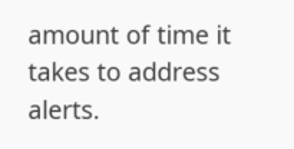amount of time it takes to address alerts.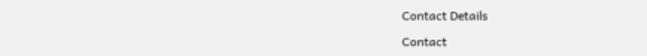Contact Details

Contact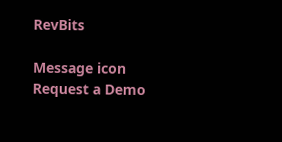RevBits

Message icon Request a Demo